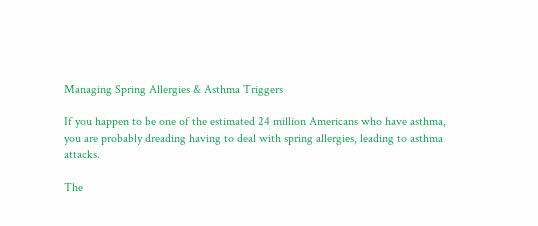Managing Spring Allergies & Asthma Triggers

If you happen to be one of the estimated 24 million Americans who have asthma, you are probably dreading having to deal with spring allergies, leading to asthma attacks.

The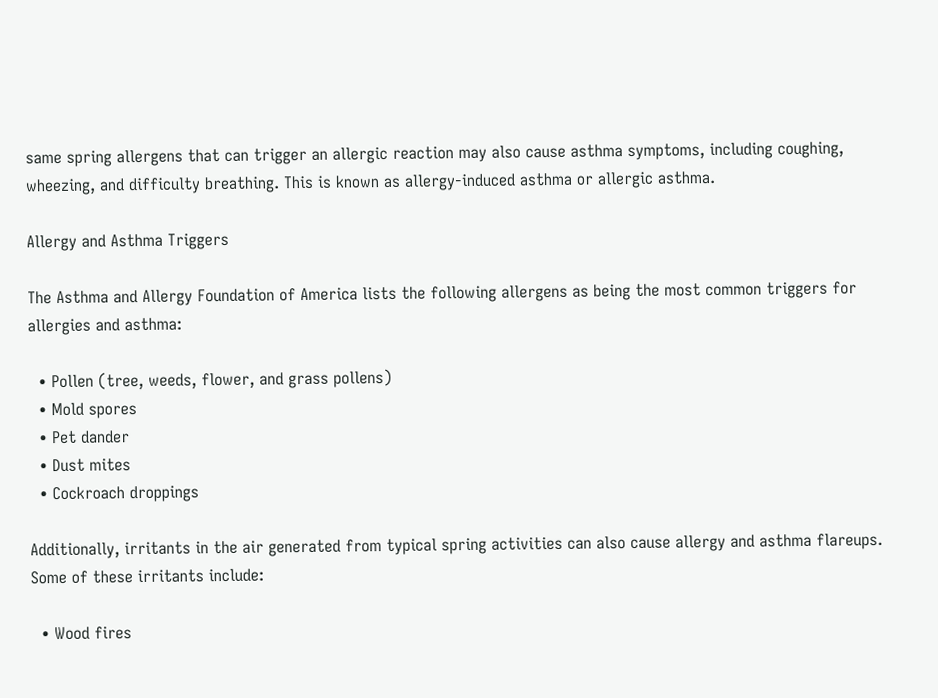same spring allergens that can trigger an allergic reaction may also cause asthma symptoms, including coughing, wheezing, and difficulty breathing. This is known as allergy-induced asthma or allergic asthma.

Allergy and Asthma Triggers

The Asthma and Allergy Foundation of America lists the following allergens as being the most common triggers for allergies and asthma:

  • Pollen (tree, weeds, flower, and grass pollens)
  • Mold spores
  • Pet dander
  • Dust mites
  • Cockroach droppings

Additionally, irritants in the air generated from typical spring activities can also cause allergy and asthma flareups. Some of these irritants include:

  • Wood fires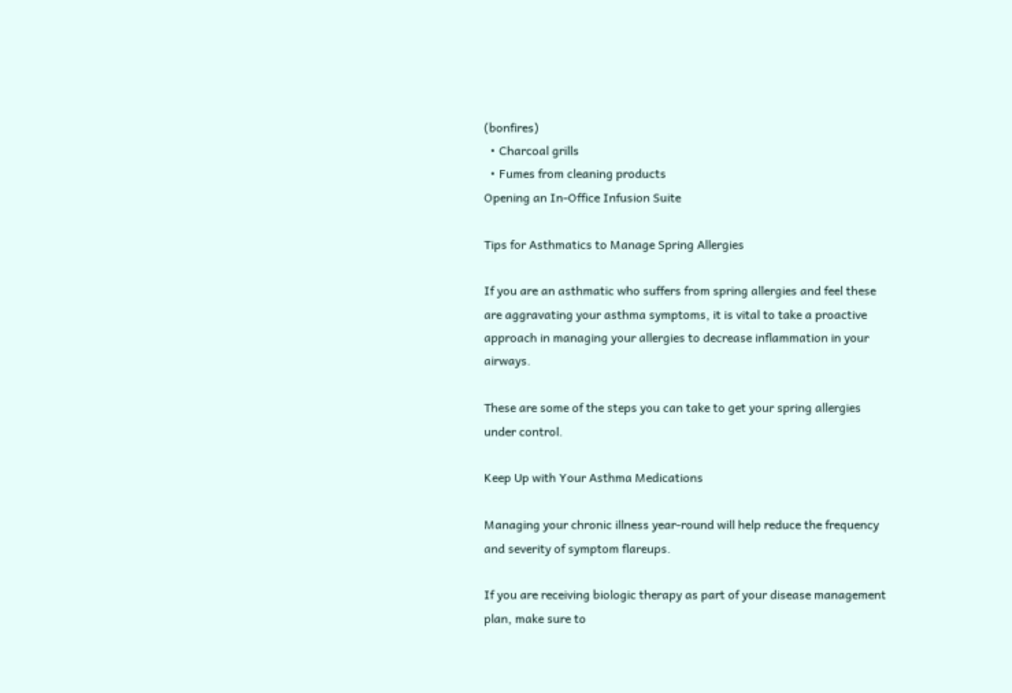(bonfires)
  • Charcoal grills
  • Fumes from cleaning products
Opening an In-Office Infusion Suite

Tips for Asthmatics to Manage Spring Allergies

If you are an asthmatic who suffers from spring allergies and feel these are aggravating your asthma symptoms, it is vital to take a proactive approach in managing your allergies to decrease inflammation in your airways.

These are some of the steps you can take to get your spring allergies under control.

Keep Up with Your Asthma Medications

Managing your chronic illness year-round will help reduce the frequency and severity of symptom flareups.

If you are receiving biologic therapy as part of your disease management plan, make sure to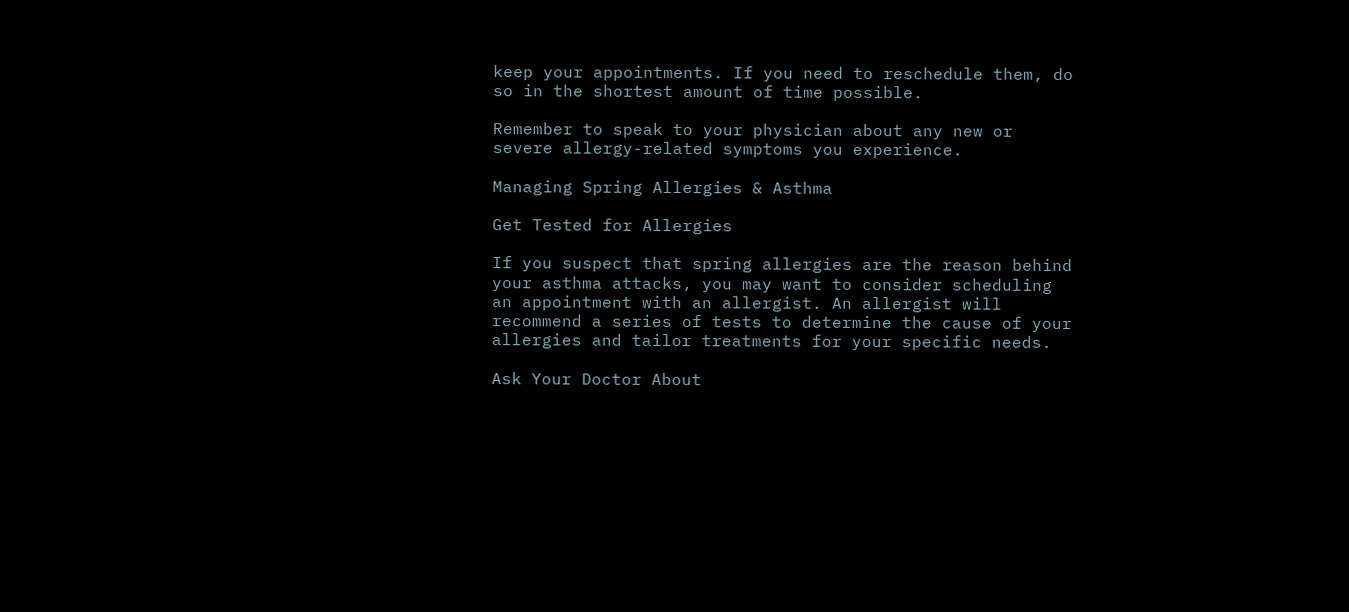keep your appointments. If you need to reschedule them, do so in the shortest amount of time possible.

Remember to speak to your physician about any new or severe allergy-related symptoms you experience.

Managing Spring Allergies & Asthma

Get Tested for Allergies

If you suspect that spring allergies are the reason behind your asthma attacks, you may want to consider scheduling an appointment with an allergist. An allergist will recommend a series of tests to determine the cause of your allergies and tailor treatments for your specific needs.

Ask Your Doctor About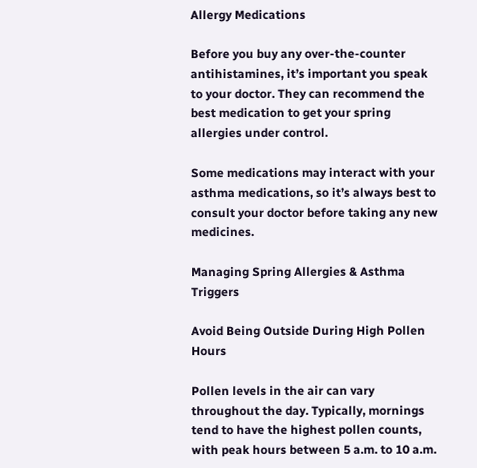Allergy Medications

Before you buy any over-the-counter antihistamines, it’s important you speak to your doctor. They can recommend the best medication to get your spring allergies under control.

Some medications may interact with your asthma medications, so it’s always best to consult your doctor before taking any new medicines.

Managing Spring Allergies & Asthma Triggers

Avoid Being Outside During High Pollen Hours

Pollen levels in the air can vary throughout the day. Typically, mornings tend to have the highest pollen counts, with peak hours between 5 a.m. to 10 a.m.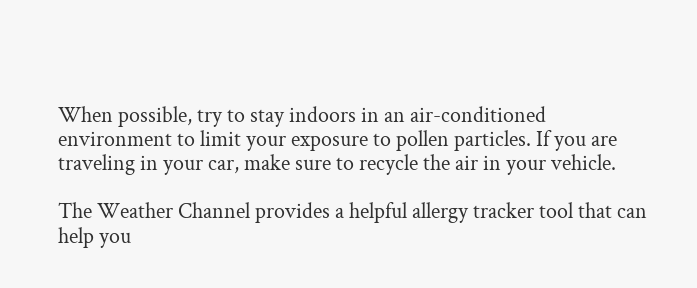When possible, try to stay indoors in an air-conditioned environment to limit your exposure to pollen particles. If you are traveling in your car, make sure to recycle the air in your vehicle.

The Weather Channel provides a helpful allergy tracker tool that can help you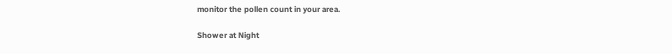monitor the pollen count in your area.

Shower at Night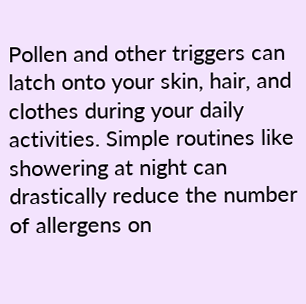Pollen and other triggers can latch onto your skin, hair, and clothes during your daily activities. Simple routines like showering at night can drastically reduce the number of allergens on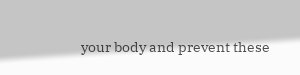your body and prevent these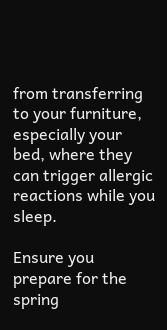from transferring to your furniture, especially your bed, where they can trigger allergic reactions while you sleep.

Ensure you prepare for the spring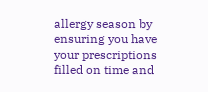allergy season by ensuring you have your prescriptions filled on time and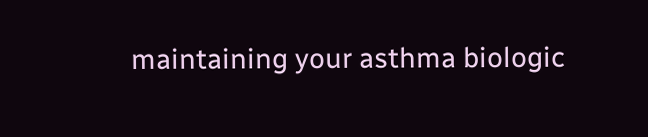maintaining your asthma biologic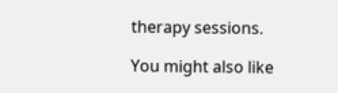therapy sessions.

You might also like